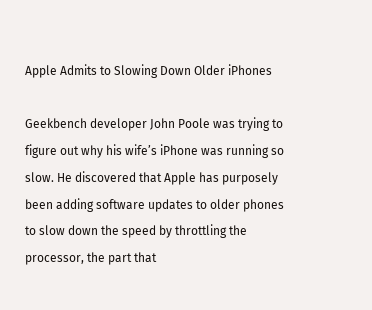Apple Admits to Slowing Down Older iPhones

Geekbench developer John Poole was trying to figure out why his wife’s iPhone was running so slow. He discovered that Apple has purposely been adding software updates to older phones to slow down the speed by throttling the processor, the part that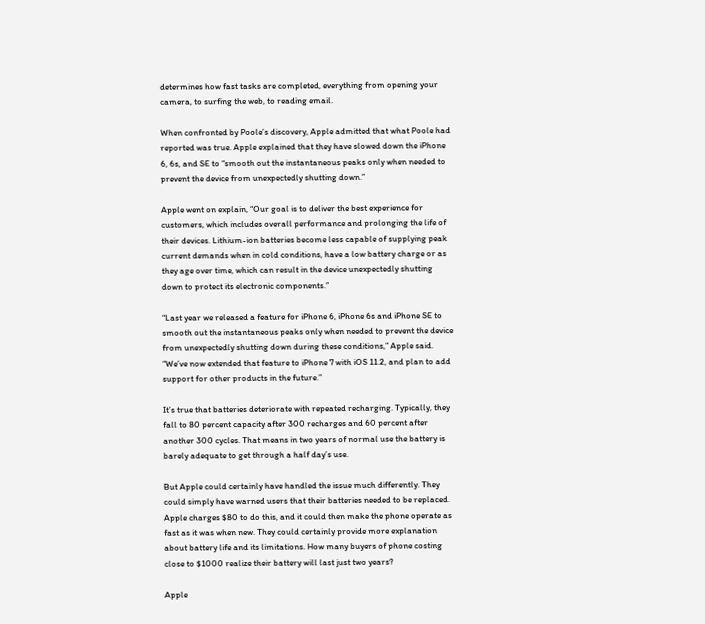determines how fast tasks are completed, everything from opening your camera, to surfing the web, to reading email.

When confronted by Poole’s discovery, Apple admitted that what Poole had reported was true. Apple explained that they have slowed down the iPhone 6, 6s, and SE to “smooth out the instantaneous peaks only when needed to prevent the device from unexpectedly shutting down.”

Apple went on explain, “Our goal is to deliver the best experience for customers, which includes overall performance and prolonging the life of their devices. Lithium-ion batteries become less capable of supplying peak current demands when in cold conditions, have a low battery charge or as they age over time, which can result in the device unexpectedly shutting down to protect its electronic components.”

“Last year we released a feature for iPhone 6, iPhone 6s and iPhone SE to smooth out the instantaneous peaks only when needed to prevent the device from unexpectedly shutting down during these conditions,” Apple said. “We’ve now extended that feature to iPhone 7 with iOS 11.2, and plan to add support for other products in the future.”

It’s true that batteries deteriorate with repeated recharging. Typically, they fall to 80 percent capacity after 300 recharges and 60 percent after another 300 cycles. That means in two years of normal use the battery is barely adequate to get through a half day’s use.

But Apple could certainly have handled the issue much differently. They could simply have warned users that their batteries needed to be replaced. Apple charges $80 to do this, and it could then make the phone operate as fast as it was when new. They could certainly provide more explanation about battery life and its limitations. How many buyers of phone costing close to $1000 realize their battery will last just two years?

Apple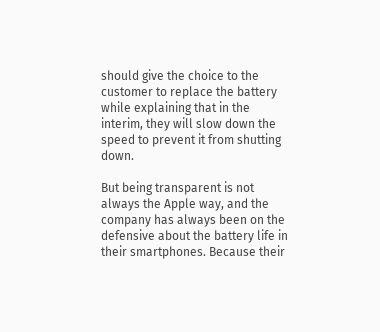should give the choice to the customer to replace the battery while explaining that in the interim, they will slow down the speed to prevent it from shutting down.

But being transparent is not always the Apple way, and the company has always been on the defensive about the battery life in their smartphones. Because their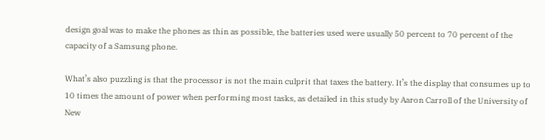design goal was to make the phones as thin as possible, the batteries used were usually 50 percent to 70 percent of the capacity of a Samsung phone.

What’s also puzzling is that the processor is not the main culprit that taxes the battery. It’s the display that consumes up to 10 times the amount of power when performing most tasks, as detailed in this study by Aaron Carroll of the University of New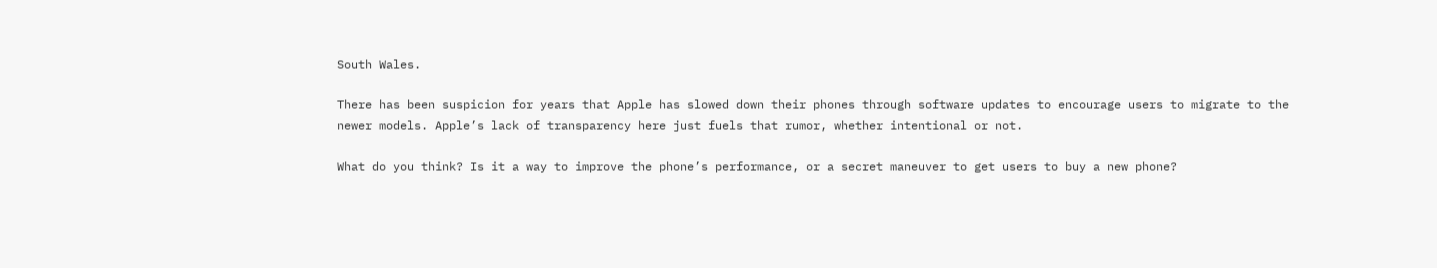South Wales.

There has been suspicion for years that Apple has slowed down their phones through software updates to encourage users to migrate to the newer models. Apple’s lack of transparency here just fuels that rumor, whether intentional or not.

What do you think? Is it a way to improve the phone’s performance, or a secret maneuver to get users to buy a new phone?